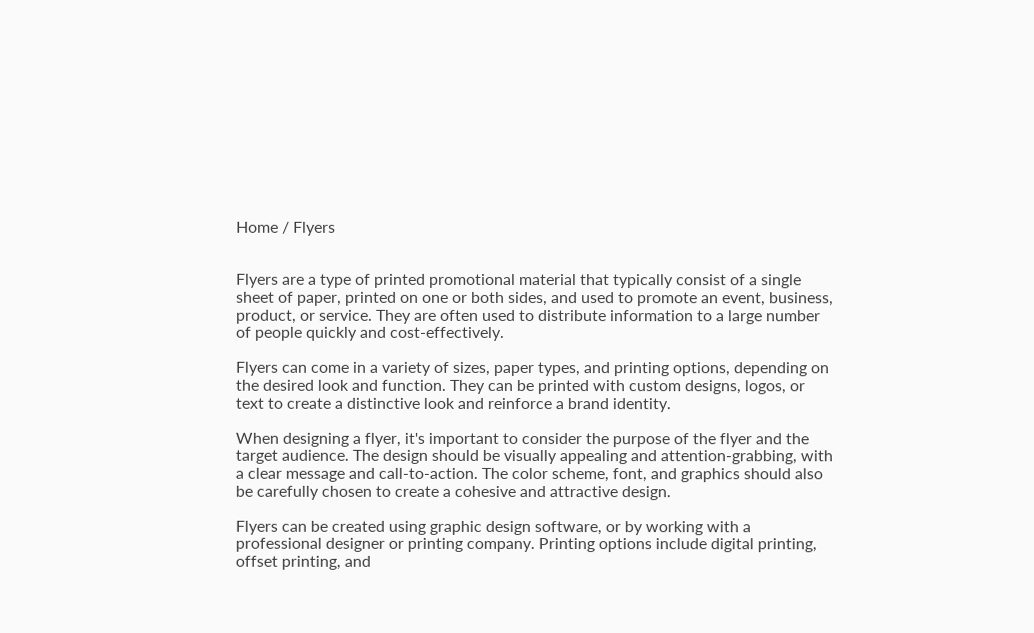Home / Flyers


Flyers are a type of printed promotional material that typically consist of a single sheet of paper, printed on one or both sides, and used to promote an event, business, product, or service. They are often used to distribute information to a large number of people quickly and cost-effectively.

Flyers can come in a variety of sizes, paper types, and printing options, depending on the desired look and function. They can be printed with custom designs, logos, or text to create a distinctive look and reinforce a brand identity.

When designing a flyer, it's important to consider the purpose of the flyer and the target audience. The design should be visually appealing and attention-grabbing, with a clear message and call-to-action. The color scheme, font, and graphics should also be carefully chosen to create a cohesive and attractive design.

Flyers can be created using graphic design software, or by working with a professional designer or printing company. Printing options include digital printing, offset printing, and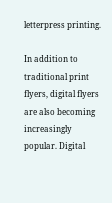letterpress printing.

In addition to traditional print flyers, digital flyers are also becoming increasingly popular. Digital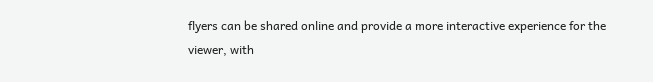flyers can be shared online and provide a more interactive experience for the viewer, with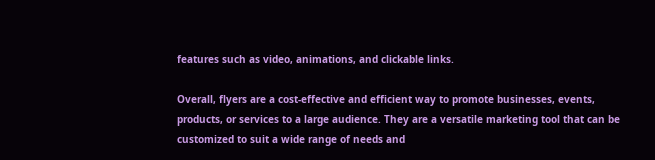features such as video, animations, and clickable links.

Overall, flyers are a cost-effective and efficient way to promote businesses, events, products, or services to a large audience. They are a versatile marketing tool that can be customized to suit a wide range of needs and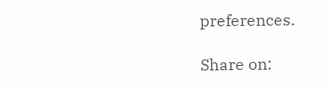preferences.

Share on: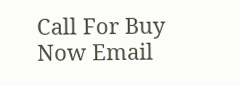Call For Buy Now Email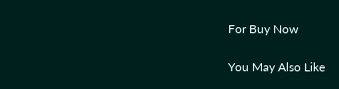For Buy Now

You May Also Like